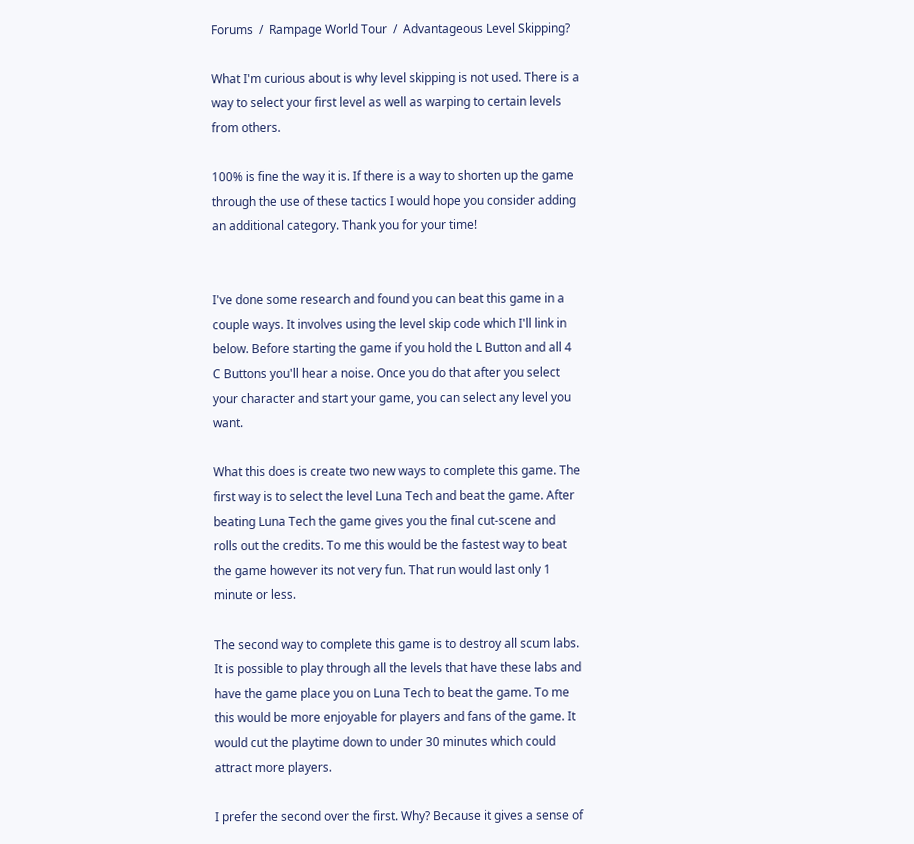Forums  /  Rampage World Tour  /  Advantageous Level Skipping?

What I'm curious about is why level skipping is not used. There is a way to select your first level as well as warping to certain levels from others.

100% is fine the way it is. If there is a way to shorten up the game through the use of these tactics I would hope you consider adding an additional category. Thank you for your time!


I've done some research and found you can beat this game in a couple ways. It involves using the level skip code which I'll link in below. Before starting the game if you hold the L Button and all 4 C Buttons you'll hear a noise. Once you do that after you select your character and start your game, you can select any level you want.

What this does is create two new ways to complete this game. The first way is to select the level Luna Tech and beat the game. After beating Luna Tech the game gives you the final cut-scene and rolls out the credits. To me this would be the fastest way to beat the game however its not very fun. That run would last only 1 minute or less.

The second way to complete this game is to destroy all scum labs. It is possible to play through all the levels that have these labs and have the game place you on Luna Tech to beat the game. To me this would be more enjoyable for players and fans of the game. It would cut the playtime down to under 30 minutes which could attract more players.

I prefer the second over the first. Why? Because it gives a sense of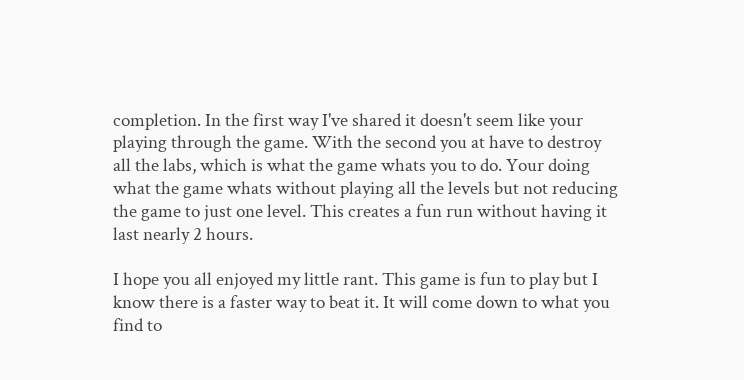completion. In the first way I've shared it doesn't seem like your playing through the game. With the second you at have to destroy all the labs, which is what the game whats you to do. Your doing what the game whats without playing all the levels but not reducing the game to just one level. This creates a fun run without having it last nearly 2 hours.

I hope you all enjoyed my little rant. This game is fun to play but I know there is a faster way to beat it. It will come down to what you find to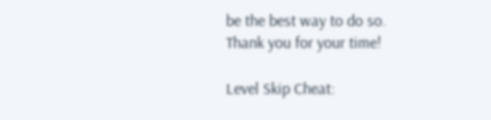be the best way to do so. Thank you for your time!

Level Skip Cheat: